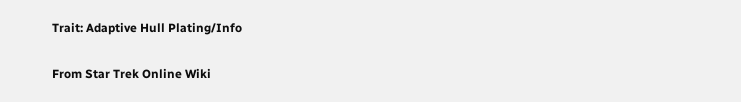Trait: Adaptive Hull Plating/Info

From Star Trek Online Wiki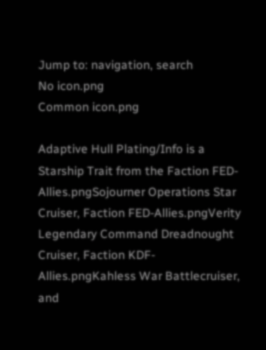Jump to: navigation, search
No icon.png
Common icon.png

Adaptive Hull Plating/Info is a Starship Trait from the Faction FED-Allies.pngSojourner Operations Star Cruiser, Faction FED-Allies.pngVerity Legendary Command Dreadnought Cruiser, Faction KDF-Allies.pngKahless War Battlecruiser, and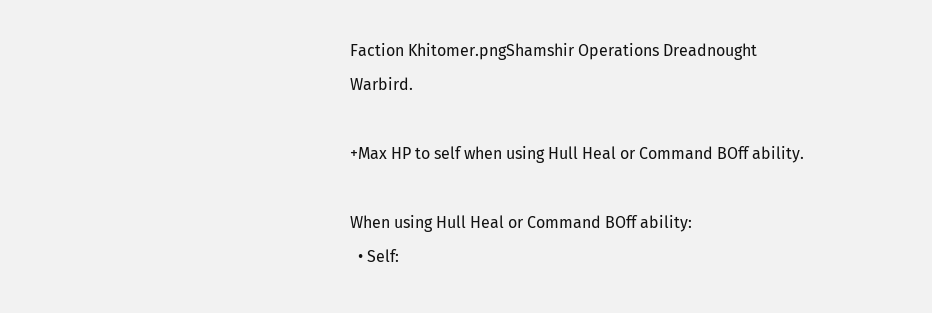Faction Khitomer.pngShamshir Operations Dreadnought Warbird.

+Max HP to self when using Hull Heal or Command BOff ability.

When using Hull Heal or Command BOff ability:
  • Self: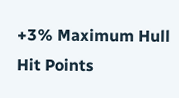+3% Maximum Hull Hit Points